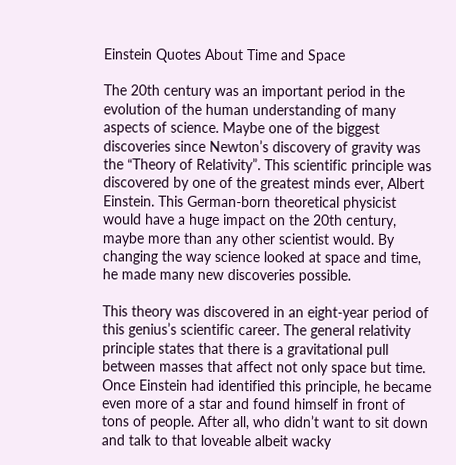Einstein Quotes About Time and Space

The 20th century was an important period in the evolution of the human understanding of many aspects of science. Maybe one of the biggest discoveries since Newton’s discovery of gravity was the “Theory of Relativity”. This scientific principle was discovered by one of the greatest minds ever, Albert Einstein. This German-born theoretical physicist would have a huge impact on the 20th century, maybe more than any other scientist would. By changing the way science looked at space and time, he made many new discoveries possible.

This theory was discovered in an eight-year period of this genius’s scientific career. The general relativity principle states that there is a gravitational pull between masses that affect not only space but time. Once Einstein had identified this principle, he became even more of a star and found himself in front of tons of people. After all, who didn’t want to sit down and talk to that loveable albeit wacky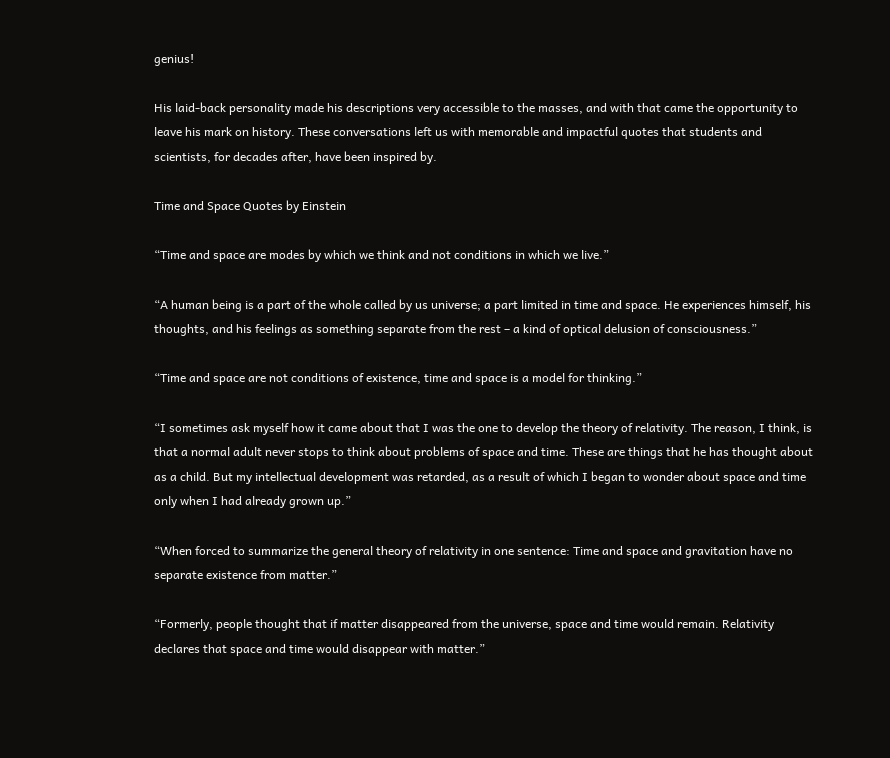genius!

His laid-back personality made his descriptions very accessible to the masses, and with that came the opportunity to leave his mark on history. These conversations left us with memorable and impactful quotes that students and scientists, for decades after, have been inspired by.

Time and Space Quotes by Einstein

“Time and space are modes by which we think and not conditions in which we live.”

“A human being is a part of the whole called by us universe; a part limited in time and space. He experiences himself, his thoughts, and his feelings as something separate from the rest – a kind of optical delusion of consciousness.”

“Time and space are not conditions of existence, time and space is a model for thinking.”

“I sometimes ask myself how it came about that I was the one to develop the theory of relativity. The reason, I think, is that a normal adult never stops to think about problems of space and time. These are things that he has thought about as a child. But my intellectual development was retarded, as a result of which I began to wonder about space and time only when I had already grown up.”

“When forced to summarize the general theory of relativity in one sentence: Time and space and gravitation have no separate existence from matter.”

“Formerly, people thought that if matter disappeared from the universe, space and time would remain. Relativity declares that space and time would disappear with matter.”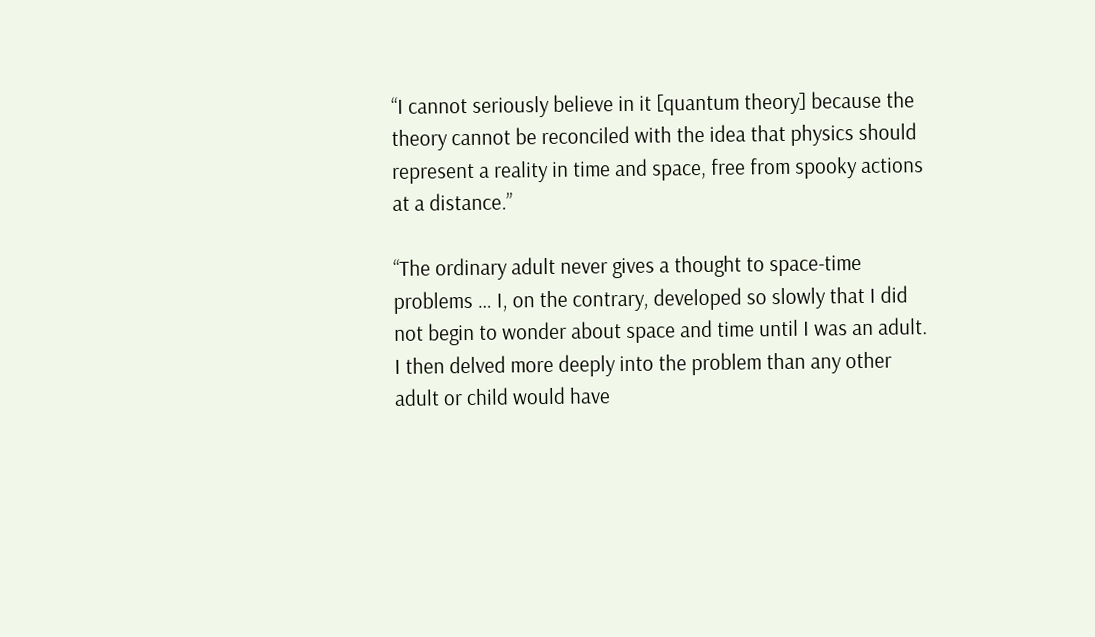“I cannot seriously believe in it [quantum theory] because the theory cannot be reconciled with the idea that physics should represent a reality in time and space, free from spooky actions at a distance.”

“The ordinary adult never gives a thought to space-time problems … I, on the contrary, developed so slowly that I did not begin to wonder about space and time until I was an adult. I then delved more deeply into the problem than any other adult or child would have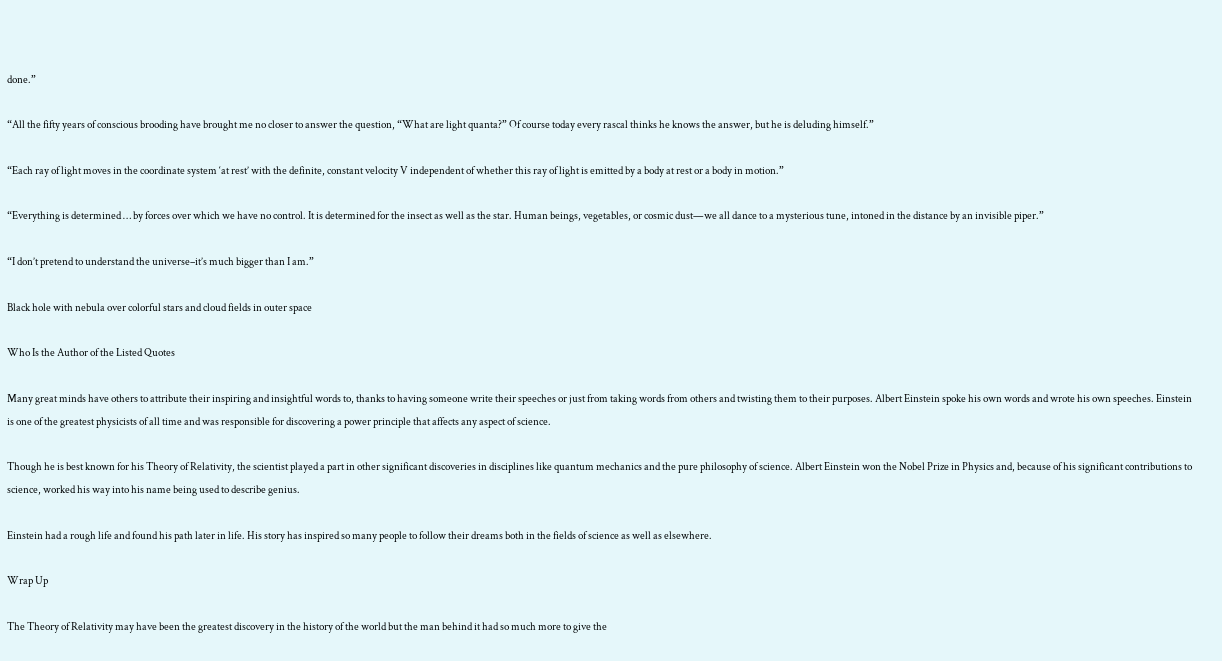done.”

“All the fifty years of conscious brooding have brought me no closer to answer the question, “What are light quanta?” Of course today every rascal thinks he knows the answer, but he is deluding himself.”

“Each ray of light moves in the coordinate system ‘at rest’ with the definite, constant velocity V independent of whether this ray of light is emitted by a body at rest or a body in motion.”

“Everything is determined … by forces over which we have no control. It is determined for the insect as well as the star. Human beings, vegetables, or cosmic dust—we all dance to a mysterious tune, intoned in the distance by an invisible piper.”

“I don’t pretend to understand the universe–it’s much bigger than I am.”

Black hole with nebula over colorful stars and cloud fields in outer space

Who Is the Author of the Listed Quotes

Many great minds have others to attribute their inspiring and insightful words to, thanks to having someone write their speeches or just from taking words from others and twisting them to their purposes. Albert Einstein spoke his own words and wrote his own speeches. Einstein is one of the greatest physicists of all time and was responsible for discovering a power principle that affects any aspect of science.

Though he is best known for his Theory of Relativity, the scientist played a part in other significant discoveries in disciplines like quantum mechanics and the pure philosophy of science. Albert Einstein won the Nobel Prize in Physics and, because of his significant contributions to science, worked his way into his name being used to describe genius.

Einstein had a rough life and found his path later in life. His story has inspired so many people to follow their dreams both in the fields of science as well as elsewhere.

Wrap Up

The Theory of Relativity may have been the greatest discovery in the history of the world but the man behind it had so much more to give the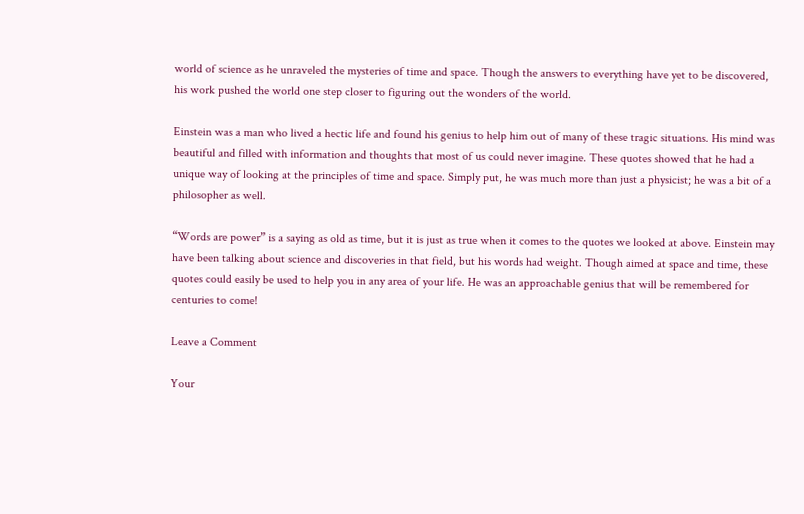world of science as he unraveled the mysteries of time and space. Though the answers to everything have yet to be discovered, his work pushed the world one step closer to figuring out the wonders of the world.

Einstein was a man who lived a hectic life and found his genius to help him out of many of these tragic situations. His mind was beautiful and filled with information and thoughts that most of us could never imagine. These quotes showed that he had a unique way of looking at the principles of time and space. Simply put, he was much more than just a physicist; he was a bit of a philosopher as well.

“Words are power” is a saying as old as time, but it is just as true when it comes to the quotes we looked at above. Einstein may have been talking about science and discoveries in that field, but his words had weight. Though aimed at space and time, these quotes could easily be used to help you in any area of your life. He was an approachable genius that will be remembered for centuries to come!

Leave a Comment

Your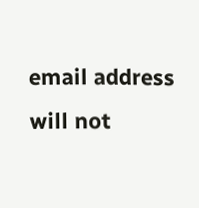email address will not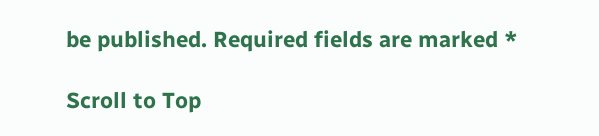be published. Required fields are marked *

Scroll to Top